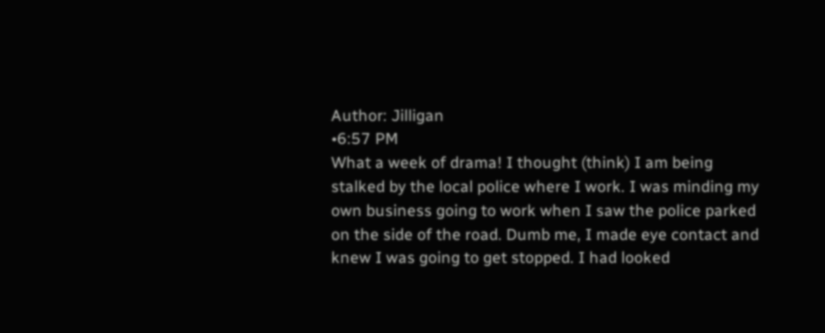Author: Jilligan
•6:57 PM
What a week of drama! I thought (think) I am being stalked by the local police where I work. I was minding my own business going to work when I saw the police parked on the side of the road. Dumb me, I made eye contact and knew I was going to get stopped. I had looked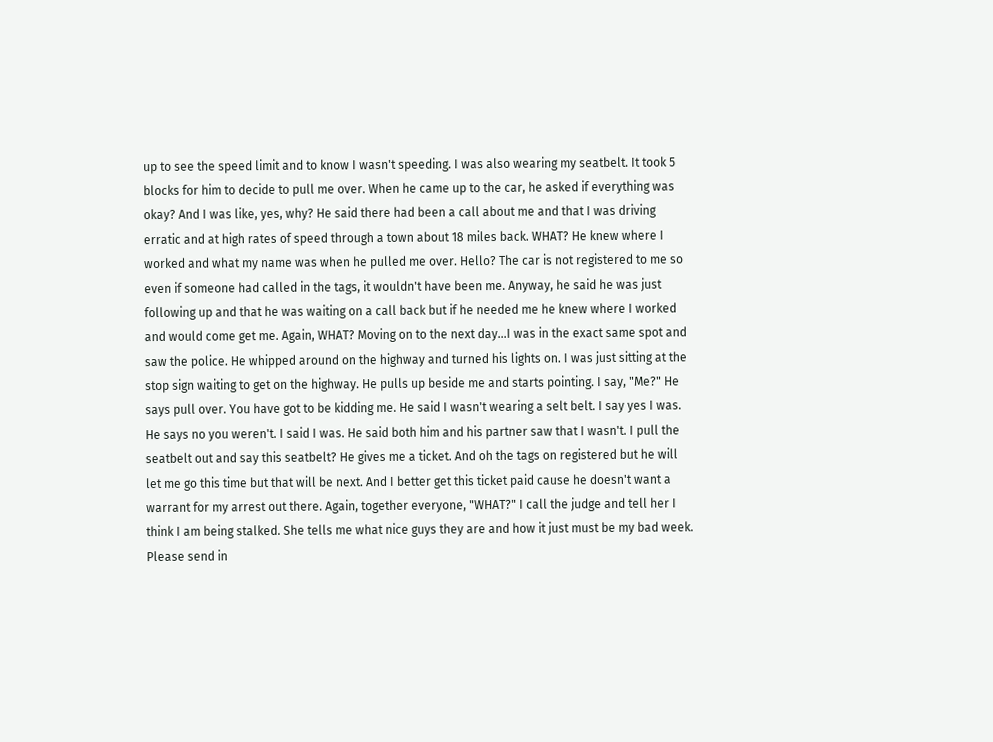up to see the speed limit and to know I wasn't speeding. I was also wearing my seatbelt. It took 5 blocks for him to decide to pull me over. When he came up to the car, he asked if everything was okay? And I was like, yes, why? He said there had been a call about me and that I was driving erratic and at high rates of speed through a town about 18 miles back. WHAT? He knew where I worked and what my name was when he pulled me over. Hello? The car is not registered to me so even if someone had called in the tags, it wouldn't have been me. Anyway, he said he was just following up and that he was waiting on a call back but if he needed me he knew where I worked and would come get me. Again, WHAT? Moving on to the next day...I was in the exact same spot and saw the police. He whipped around on the highway and turned his lights on. I was just sitting at the stop sign waiting to get on the highway. He pulls up beside me and starts pointing. I say, "Me?" He says pull over. You have got to be kidding me. He said I wasn't wearing a selt belt. I say yes I was. He says no you weren't. I said I was. He said both him and his partner saw that I wasn't. I pull the seatbelt out and say this seatbelt? He gives me a ticket. And oh the tags on registered but he will let me go this time but that will be next. And I better get this ticket paid cause he doesn't want a warrant for my arrest out there. Again, together everyone, "WHAT?" I call the judge and tell her I think I am being stalked. She tells me what nice guys they are and how it just must be my bad week. Please send in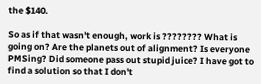the $140.

So as if that wasn't enough, work is ???????? What is going on? Are the planets out of alignment? Is everyone PMSing? Did someone pass out stupid juice? I have got to find a solution so that I don't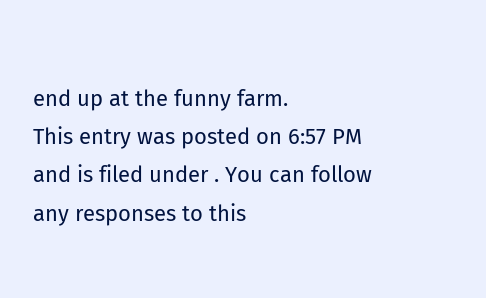end up at the funny farm.
This entry was posted on 6:57 PM and is filed under . You can follow any responses to this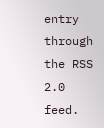entry through the RSS 2.0 feed.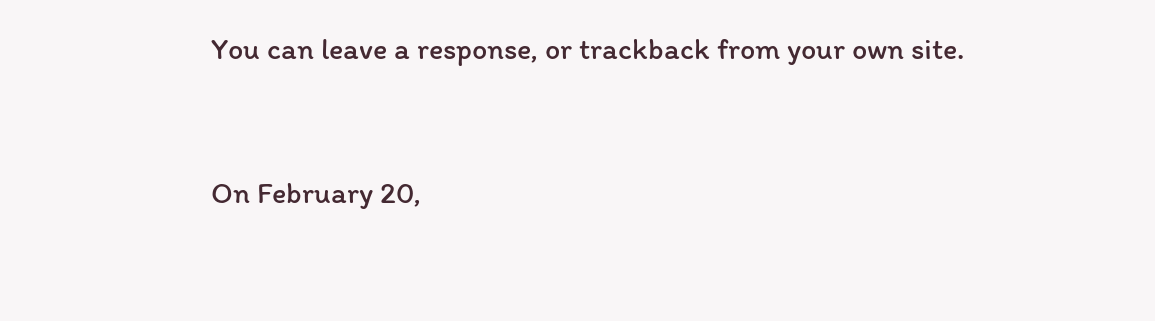You can leave a response, or trackback from your own site.


On February 20,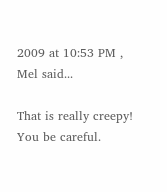2009 at 10:53 PM , Mel said...

That is really creepy! You be careful.